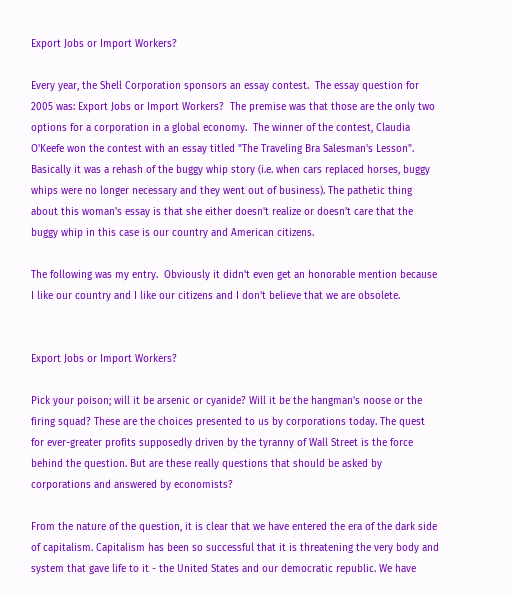Export Jobs or Import Workers?

Every year, the Shell Corporation sponsors an essay contest.  The essay question for 2005 was: Export Jobs or Import Workers?  The premise was that those are the only two options for a corporation in a global economy.  The winner of the contest, Claudia O'Keefe won the contest with an essay titled "The Traveling Bra Salesman's Lesson".  Basically it was a rehash of the buggy whip story (i.e. when cars replaced horses, buggy whips were no longer necessary and they went out of business). The pathetic thing about this woman's essay is that she either doesn't realize or doesn't care that the buggy whip in this case is our country and American citizens.

The following was my entry.  Obviously it didn't even get an honorable mention because I like our country and I like our citizens and I don't believe that we are obsolete.


Export Jobs or Import Workers?

Pick your poison; will it be arsenic or cyanide? Will it be the hangman’s noose or the firing squad? These are the choices presented to us by corporations today. The quest for ever-greater profits supposedly driven by the tyranny of Wall Street is the force behind the question. But are these really questions that should be asked by corporations and answered by economists?

From the nature of the question, it is clear that we have entered the era of the dark side of capitalism. Capitalism has been so successful that it is threatening the very body and system that gave life to it - the United States and our democratic republic. We have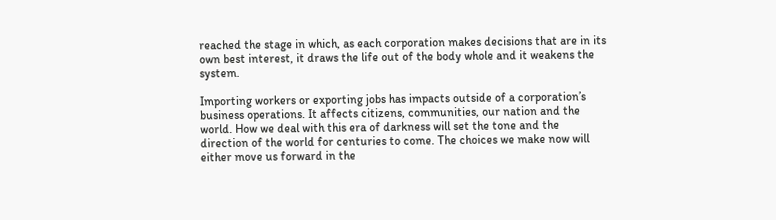reached the stage in which, as each corporation makes decisions that are in its own best interest, it draws the life out of the body whole and it weakens the system.

Importing workers or exporting jobs has impacts outside of a corporation’s business operations. It affects citizens, communities, our nation and the world. How we deal with this era of darkness will set the tone and the direction of the world for centuries to come. The choices we make now will either move us forward in the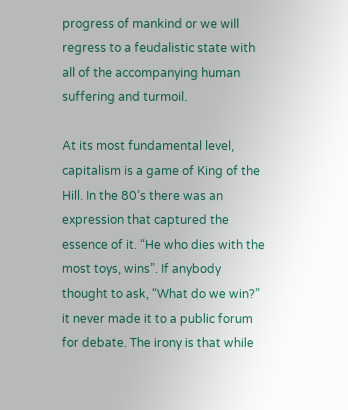progress of mankind or we will regress to a feudalistic state with all of the accompanying human suffering and turmoil.

At its most fundamental level, capitalism is a game of King of the Hill. In the 80’s there was an expression that captured the essence of it. “He who dies with the most toys, wins”. If anybody thought to ask, “What do we win?” it never made it to a public forum for debate. The irony is that while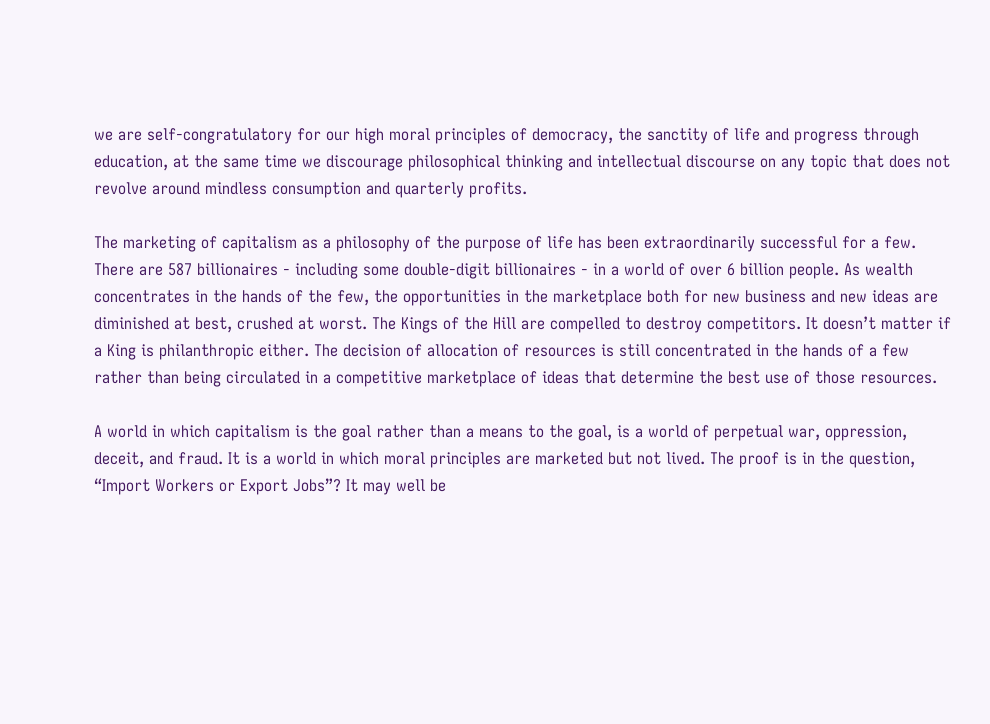we are self-congratulatory for our high moral principles of democracy, the sanctity of life and progress through education, at the same time we discourage philosophical thinking and intellectual discourse on any topic that does not revolve around mindless consumption and quarterly profits.

The marketing of capitalism as a philosophy of the purpose of life has been extraordinarily successful for a few. There are 587 billionaires - including some double-digit billionaires - in a world of over 6 billion people. As wealth concentrates in the hands of the few, the opportunities in the marketplace both for new business and new ideas are diminished at best, crushed at worst. The Kings of the Hill are compelled to destroy competitors. It doesn’t matter if a King is philanthropic either. The decision of allocation of resources is still concentrated in the hands of a few rather than being circulated in a competitive marketplace of ideas that determine the best use of those resources.

A world in which capitalism is the goal rather than a means to the goal, is a world of perpetual war, oppression, deceit, and fraud. It is a world in which moral principles are marketed but not lived. The proof is in the question, “Import Workers or Export Jobs”? It may well be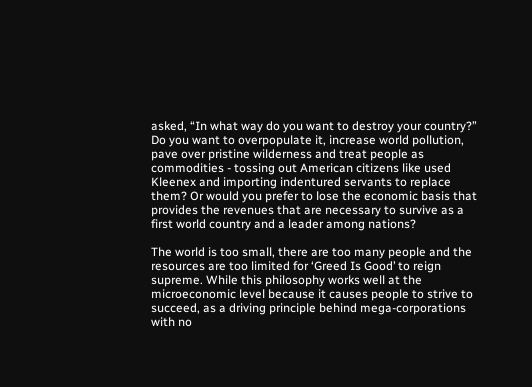asked, “In what way do you want to destroy your country?” Do you want to overpopulate it, increase world pollution, pave over pristine wilderness and treat people as commodities - tossing out American citizens like used Kleenex and importing indentured servants to replace them? Or would you prefer to lose the economic basis that provides the revenues that are necessary to survive as a first world country and a leader among nations?

The world is too small, there are too many people and the resources are too limited for ‘Greed Is Good’ to reign supreme. While this philosophy works well at the microeconomic level because it causes people to strive to succeed, as a driving principle behind mega-corporations with no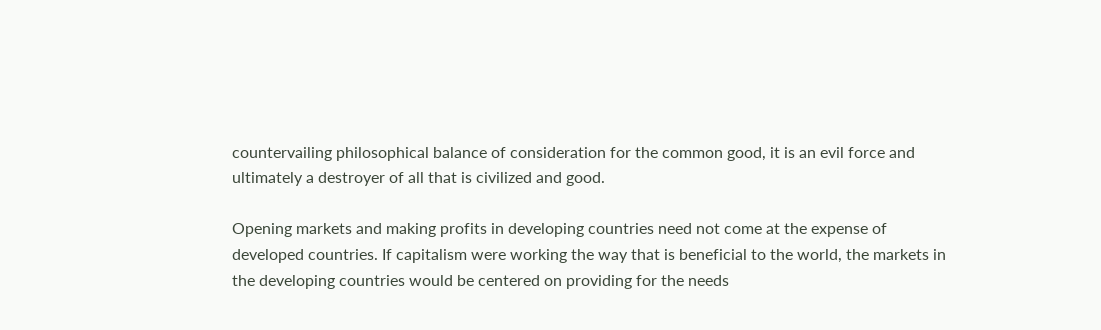countervailing philosophical balance of consideration for the common good, it is an evil force and ultimately a destroyer of all that is civilized and good.

Opening markets and making profits in developing countries need not come at the expense of developed countries. If capitalism were working the way that is beneficial to the world, the markets in the developing countries would be centered on providing for the needs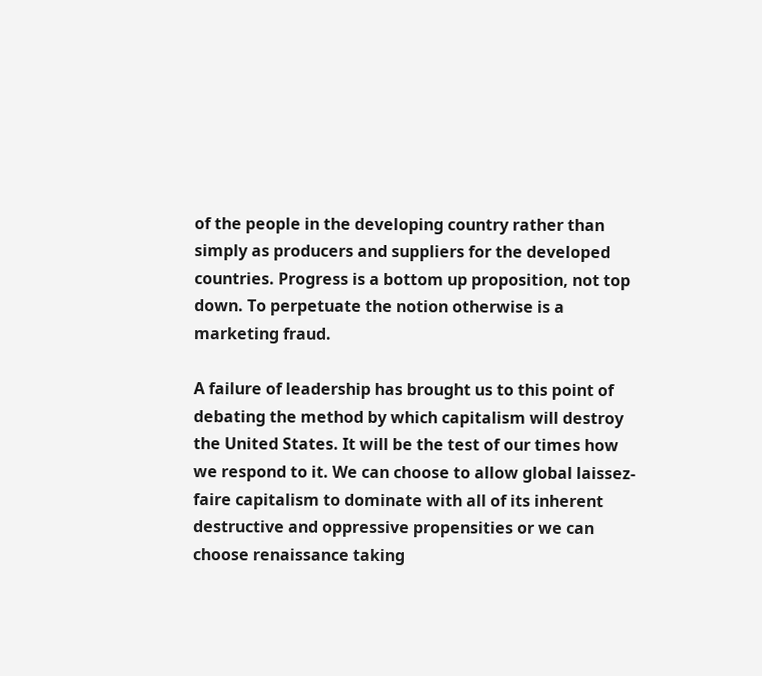of the people in the developing country rather than simply as producers and suppliers for the developed countries. Progress is a bottom up proposition, not top down. To perpetuate the notion otherwise is a marketing fraud.

A failure of leadership has brought us to this point of debating the method by which capitalism will destroy the United States. It will be the test of our times how we respond to it. We can choose to allow global laissez-faire capitalism to dominate with all of its inherent destructive and oppressive propensities or we can choose renaissance taking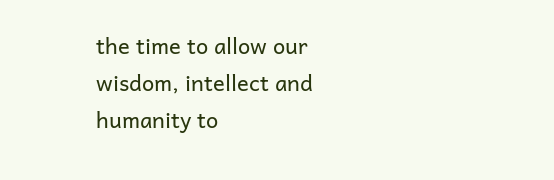the time to allow our wisdom, intellect and humanity to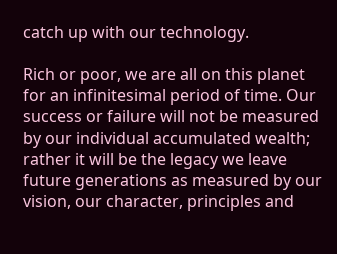catch up with our technology.

Rich or poor, we are all on this planet for an infinitesimal period of time. Our success or failure will not be measured by our individual accumulated wealth; rather it will be the legacy we leave future generations as measured by our vision, our character, principles and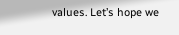values. Let’s hope we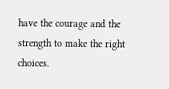have the courage and the strength to make the right choices.